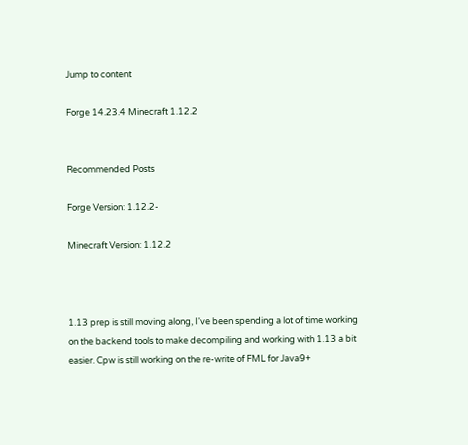Jump to content

Forge 14.23.4 Minecraft 1.12.2


Recommended Posts

Forge Version: 1.12.2-

Minecraft Version: 1.12.2



1.13 prep is still moving along, I've been spending a lot of time working on the backend tools to make decompiling and working with 1.13 a bit easier. Cpw is still working on the re-write of FML for Java9+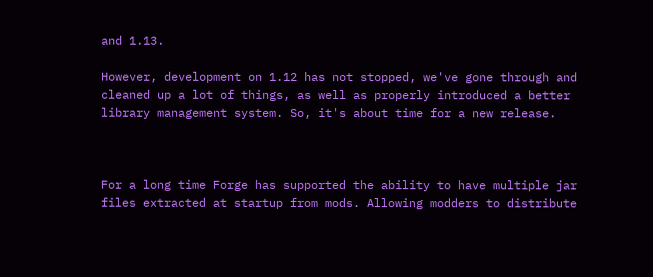and 1.13.

However, development on 1.12 has not stopped, we've gone through and cleaned up a lot of things, as well as properly introduced a better library management system. So, it's about time for a new release.



For a long time Forge has supported the ability to have multiple jar files extracted at startup from mods. Allowing modders to distribute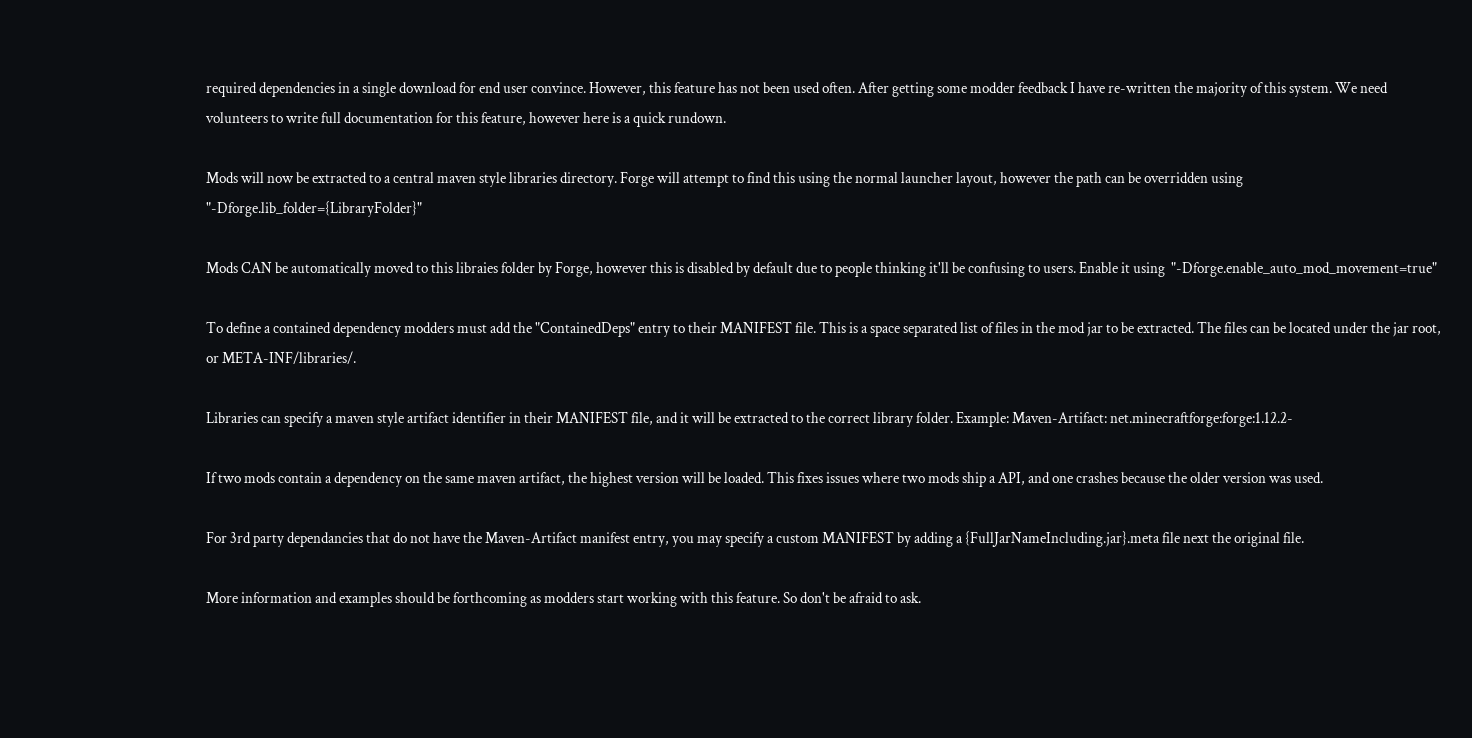required dependencies in a single download for end user convince. However, this feature has not been used often. After getting some modder feedback I have re-written the majority of this system. We need volunteers to write full documentation for this feature, however here is a quick rundown.

Mods will now be extracted to a central maven style libraries directory. Forge will attempt to find this using the normal launcher layout, however the path can be overridden using "-Dforge.lib_folder={LibraryFolder}"

Mods CAN be automatically moved to this libraies folder by Forge, however this is disabled by default due to people thinking it'll be confusing to users. Enable it using  "-Dforge.enable_auto_mod_movement=true"

To define a contained dependency modders must add the "ContainedDeps" entry to their MANIFEST file. This is a space separated list of files in the mod jar to be extracted. The files can be located under the jar root, or META-INF/libraries/.

Libraries can specify a maven style artifact identifier in their MANIFEST file, and it will be extracted to the correct library folder. Example: Maven-Artifact: net.minecraftforge:forge:1.12.2-

If two mods contain a dependency on the same maven artifact, the highest version will be loaded. This fixes issues where two mods ship a API, and one crashes because the older version was used.

For 3rd party dependancies that do not have the Maven-Artifact manifest entry, you may specify a custom MANIFEST by adding a {FullJarNameIncluding.jar}.meta file next the original file.

More information and examples should be forthcoming as modders start working with this feature. So don't be afraid to ask.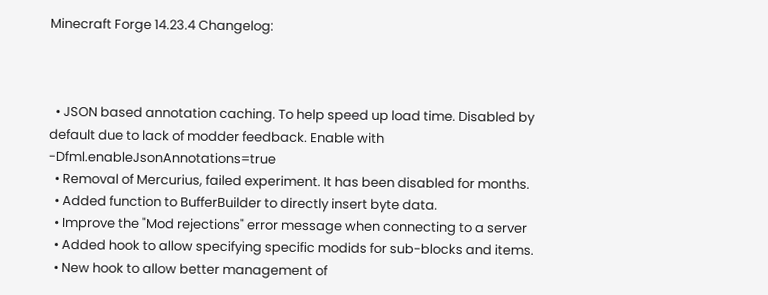Minecraft Forge 14.23.4 Changelog:



  • JSON based annotation caching. To help speed up load time. Disabled by default due to lack of modder feedback. Enable with -Dfml.enableJsonAnnotations=true
  • Removal of Mercurius, failed experiment. It has been disabled for months.
  • Added function to BufferBuilder to directly insert byte data.
  • Improve the "Mod rejections" error message when connecting to a server
  • Added hook to allow specifying specific modids for sub-blocks and items.
  • New hook to allow better management of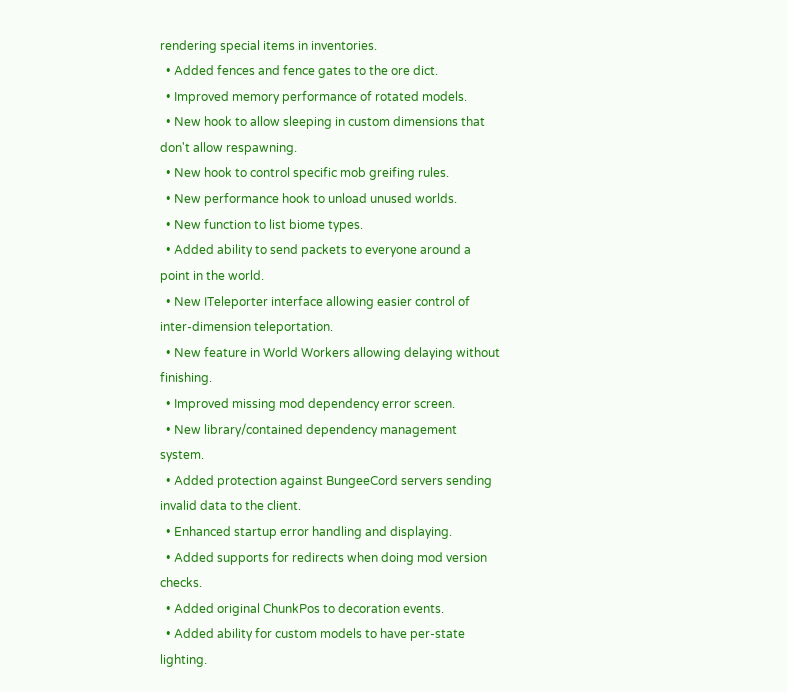rendering special items in inventories.
  • Added fences and fence gates to the ore dict.
  • Improved memory performance of rotated models.
  • New hook to allow sleeping in custom dimensions that don't allow respawning.
  • New hook to control specific mob greifing rules.
  • New performance hook to unload unused worlds.
  • New function to list biome types.
  • Added ability to send packets to everyone around a point in the world.
  • New ITeleporter interface allowing easier control of inter-dimension teleportation.
  • New feature in World Workers allowing delaying without finishing.
  • Improved missing mod dependency error screen.
  • New library/contained dependency management system.
  • Added protection against BungeeCord servers sending invalid data to the client.
  • Enhanced startup error handling and displaying.
  • Added supports for redirects when doing mod version checks.
  • Added original ChunkPos to decoration events.
  • Added ability for custom models to have per-state lighting.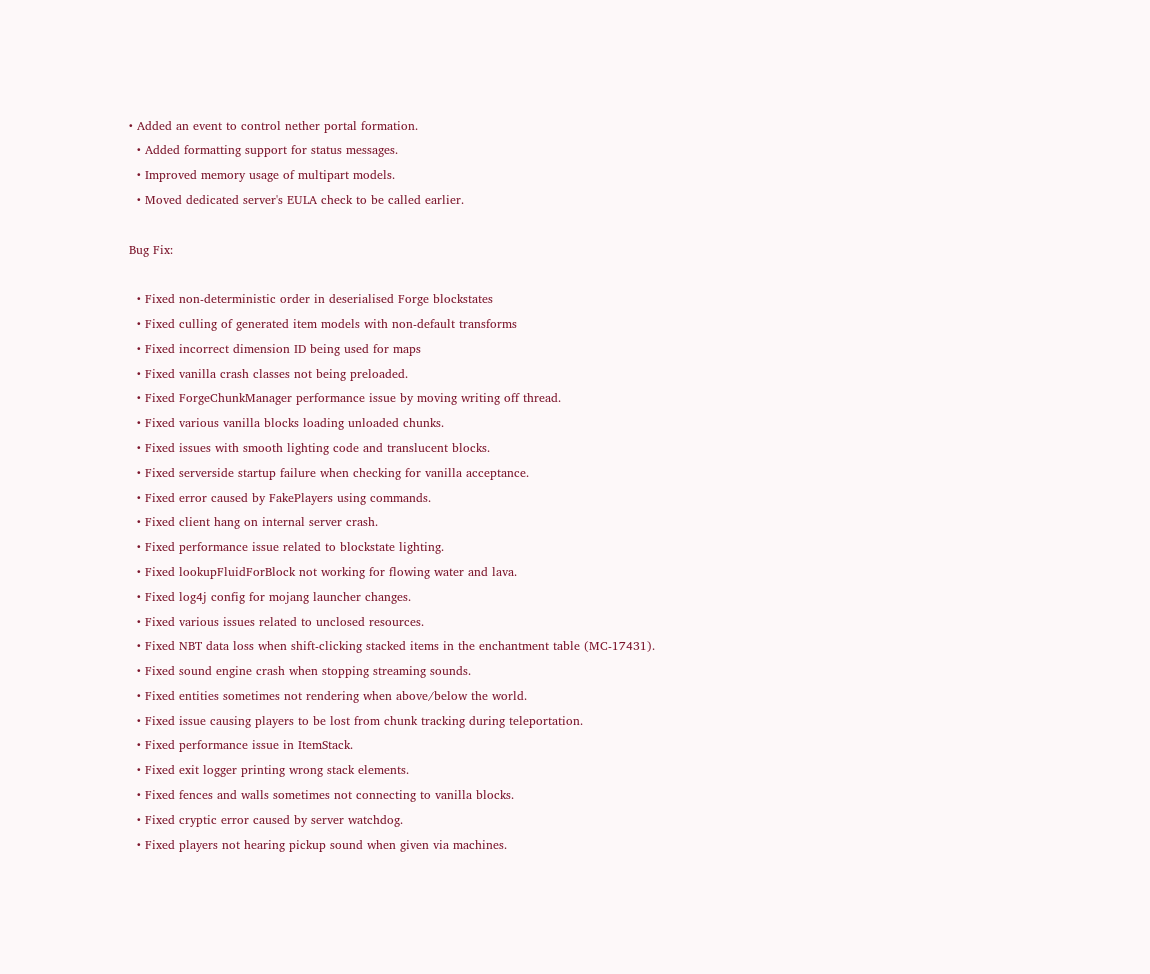• Added an event to control nether portal formation.
  • Added formatting support for status messages.
  • Improved memory usage of multipart models.
  • Moved dedicated server's EULA check to be called earlier.

Bug Fix:

  • Fixed non-deterministic order in deserialised Forge blockstates
  • Fixed culling of generated item models with non-default transforms
  • Fixed incorrect dimension ID being used for maps
  • Fixed vanilla crash classes not being preloaded.
  • Fixed ForgeChunkManager performance issue by moving writing off thread.
  • Fixed various vanilla blocks loading unloaded chunks.
  • Fixed issues with smooth lighting code and translucent blocks.
  • Fixed serverside startup failure when checking for vanilla acceptance.
  • Fixed error caused by FakePlayers using commands.
  • Fixed client hang on internal server crash.
  • Fixed performance issue related to blockstate lighting.
  • Fixed lookupFluidForBlock not working for flowing water and lava.
  • Fixed log4j config for mojang launcher changes.
  • Fixed various issues related to unclosed resources.
  • Fixed NBT data loss when shift-clicking stacked items in the enchantment table (MC-17431).
  • Fixed sound engine crash when stopping streaming sounds.
  • Fixed entities sometimes not rendering when above/below the world.
  • Fixed issue causing players to be lost from chunk tracking during teleportation.
  • Fixed performance issue in ItemStack.
  • Fixed exit logger printing wrong stack elements.
  • Fixed fences and walls sometimes not connecting to vanilla blocks.
  • Fixed cryptic error caused by server watchdog.
  • Fixed players not hearing pickup sound when given via machines.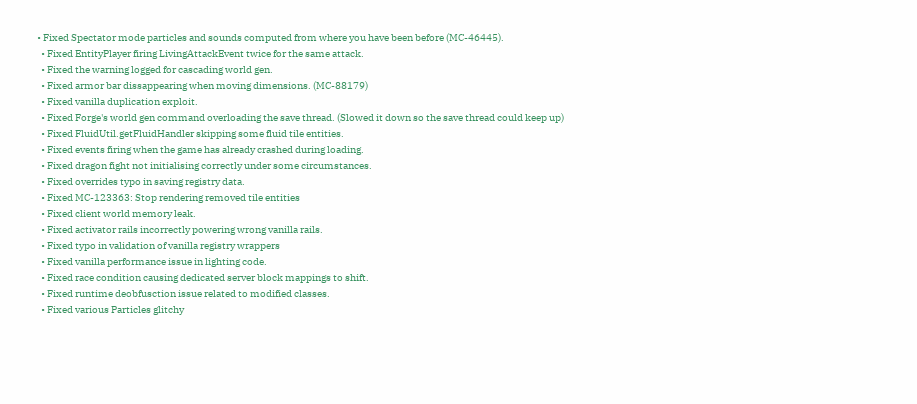• Fixed Spectator mode particles and sounds computed from where you have been before (MC-46445).
  • Fixed EntityPlayer firing LivingAttackEvent twice for the same attack.
  • Fixed the warning logged for cascading world gen.
  • Fixed armor bar dissappearing when moving dimensions. (MC-88179)
  • Fixed vanilla duplication exploit.
  • Fixed Forge's world gen command overloading the save thread. (Slowed it down so the save thread could keep up)
  • Fixed FluidUtil.getFluidHandler skipping some fluid tile entities.
  • Fixed events firing when the game has already crashed during loading.
  • Fixed dragon fight not initialising correctly under some circumstances.
  • Fixed overrides typo in saving registry data.
  • Fixed MC-123363: Stop rendering removed tile entities
  • Fixed client world memory leak.
  • Fixed activator rails incorrectly powering wrong vanilla rails.
  • Fixed typo in validation of vanilla registry wrappers
  • Fixed vanilla performance issue in lighting code.
  • Fixed race condition causing dedicated server block mappings to shift.
  • Fixed runtime deobfusction issue related to modified classes.
  • Fixed various Particles glitchy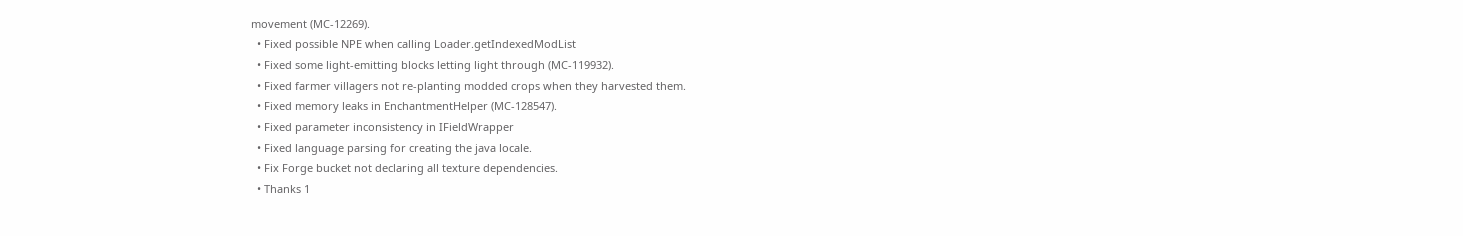movement (MC-12269).
  • Fixed possible NPE when calling Loader.getIndexedModList
  • Fixed some light-emitting blocks letting light through (MC-119932).
  • Fixed farmer villagers not re-planting modded crops when they harvested them.
  • Fixed memory leaks in EnchantmentHelper (MC-128547).
  • Fixed parameter inconsistency in IFieldWrapper
  • Fixed language parsing for creating the java locale.
  • Fix Forge bucket not declaring all texture dependencies.
  • Thanks 1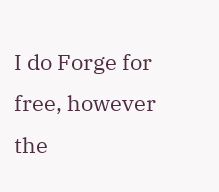I do Forge for free, however the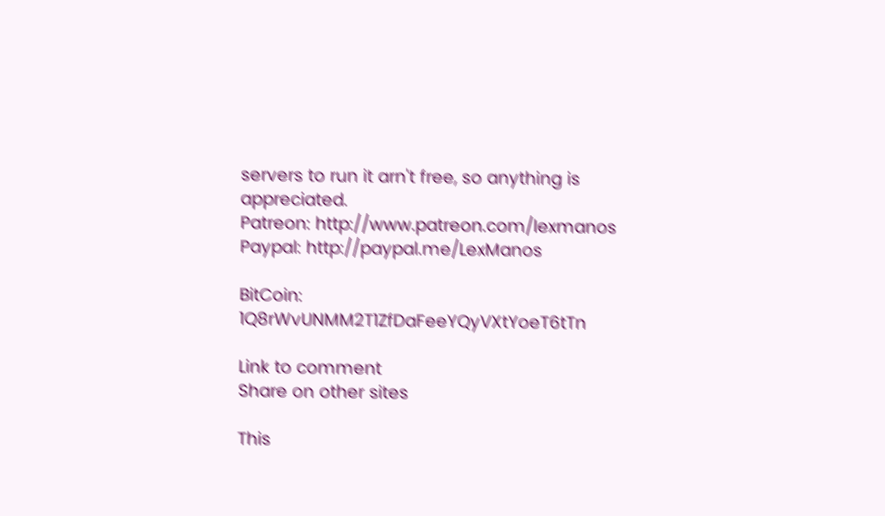servers to run it arn't free, so anything is appreciated.
Patreon: http://www.patreon.com/lexmanos
Paypal: http://paypal.me/LexManos

BitCoin: 1Q8rWvUNMM2T1ZfDaFeeYQyVXtYoeT6tTn

Link to comment
Share on other sites

This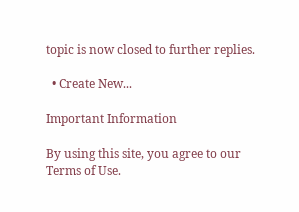topic is now closed to further replies.

  • Create New...

Important Information

By using this site, you agree to our Terms of Use.